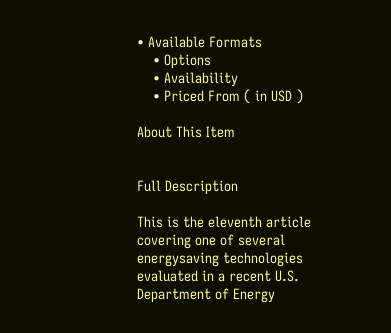• Available Formats
    • Options
    • Availability
    • Priced From ( in USD )

About This Item


Full Description

This is the eleventh article covering one of several energysaving technologies evaluated in a recent U.S. Department of Energy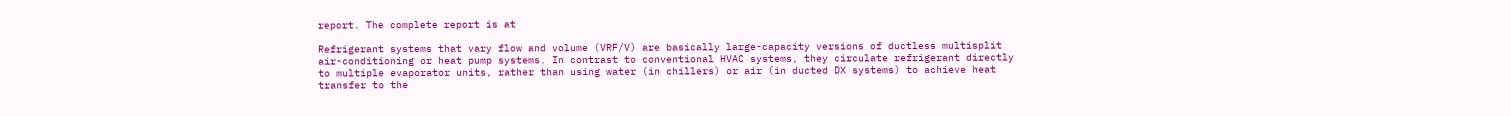report. The complete report is at

Refrigerant systems that vary flow and volume (VRF/V) are basically large-capacity versions of ductless multisplit air-conditioning or heat pump systems. In contrast to conventional HVAC systems, they circulate refrigerant directly to multiple evaporator units, rather than using water (in chillers) or air (in ducted DX systems) to achieve heat transfer to the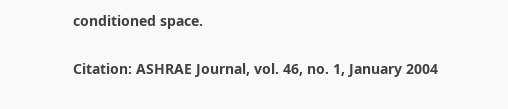conditioned space.

Citation: ASHRAE Journal, vol. 46, no. 1, January 2004